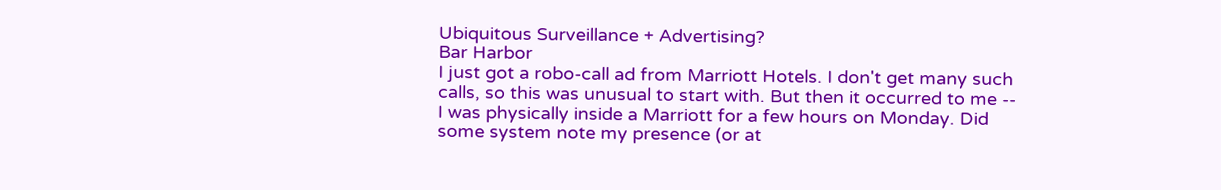Ubiquitous Surveillance + Advertising?
Bar Harbor
I just got a robo-call ad from Marriott Hotels. I don't get many such calls, so this was unusual to start with. But then it occurred to me -- I was physically inside a Marriott for a few hours on Monday. Did some system note my presence (or at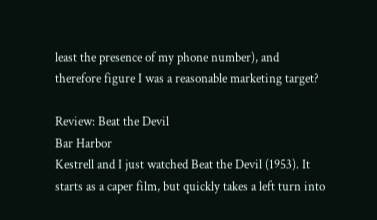least the presence of my phone number), and therefore figure I was a reasonable marketing target?

Review: Beat the Devil
Bar Harbor
Kestrell and I just watched Beat the Devil (1953). It starts as a caper film, but quickly takes a left turn into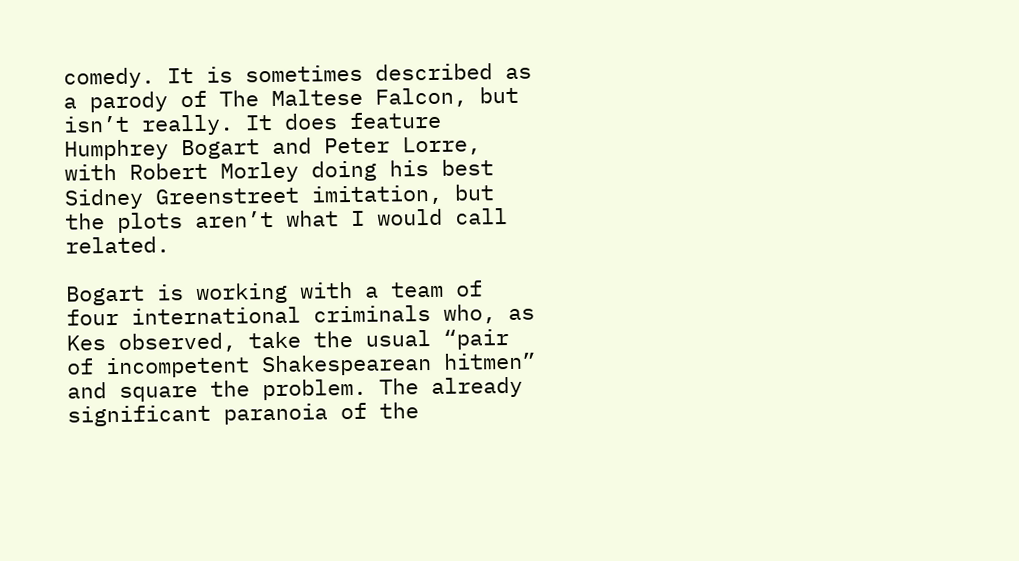comedy. It is sometimes described as a parody of The Maltese Falcon, but isn’t really. It does feature Humphrey Bogart and Peter Lorre, with Robert Morley doing his best Sidney Greenstreet imitation, but the plots aren’t what I would call related.

Bogart is working with a team of four international criminals who, as Kes observed, take the usual “pair of incompetent Shakespearean hitmen” and square the problem. The already significant paranoia of the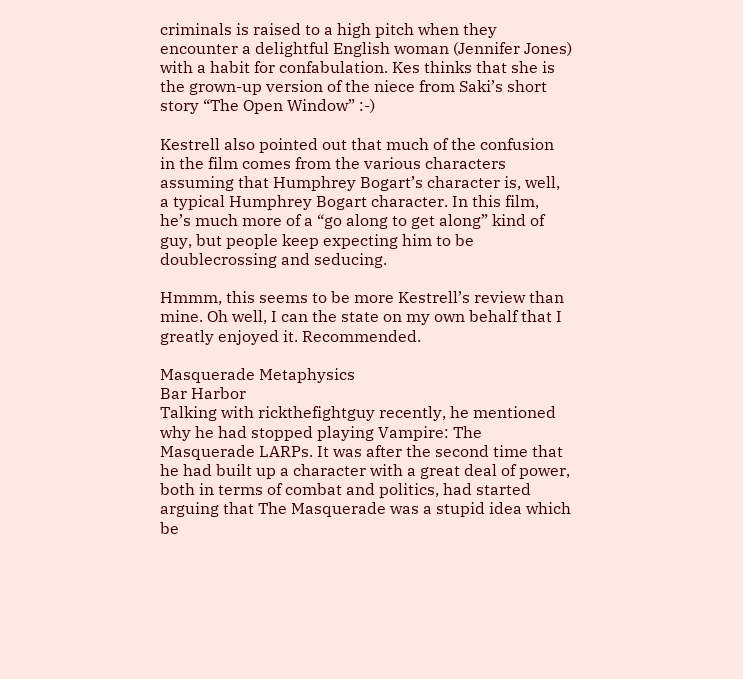criminals is raised to a high pitch when they encounter a delightful English woman (Jennifer Jones) with a habit for confabulation. Kes thinks that she is the grown-up version of the niece from Saki’s short story “The Open Window” :-)

Kestrell also pointed out that much of the confusion in the film comes from the various characters assuming that Humphrey Bogart’s character is, well, a typical Humphrey Bogart character. In this film, he’s much more of a “go along to get along” kind of guy, but people keep expecting him to be doublecrossing and seducing.

Hmmm, this seems to be more Kestrell’s review than mine. Oh well, I can the state on my own behalf that I greatly enjoyed it. Recommended.

Masquerade Metaphysics
Bar Harbor
Talking with rickthefightguy recently, he mentioned why he had stopped playing Vampire: The Masquerade LARPs. It was after the second time that he had built up a character with a great deal of power, both in terms of combat and politics, had started arguing that The Masquerade was a stupid idea which be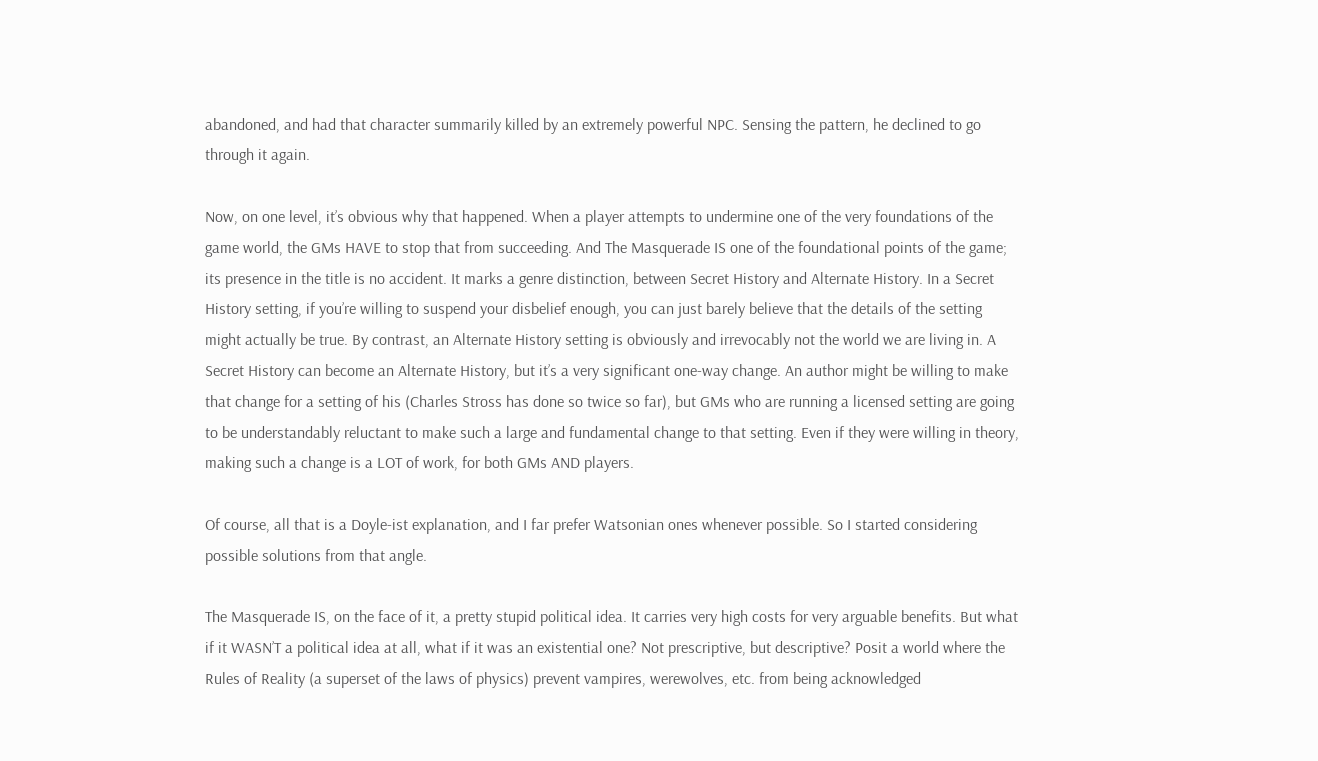abandoned, and had that character summarily killed by an extremely powerful NPC. Sensing the pattern, he declined to go through it again.

Now, on one level, it’s obvious why that happened. When a player attempts to undermine one of the very foundations of the game world, the GMs HAVE to stop that from succeeding. And The Masquerade IS one of the foundational points of the game; its presence in the title is no accident. It marks a genre distinction, between Secret History and Alternate History. In a Secret History setting, if you’re willing to suspend your disbelief enough, you can just barely believe that the details of the setting might actually be true. By contrast, an Alternate History setting is obviously and irrevocably not the world we are living in. A Secret History can become an Alternate History, but it’s a very significant one-way change. An author might be willing to make that change for a setting of his (Charles Stross has done so twice so far), but GMs who are running a licensed setting are going to be understandably reluctant to make such a large and fundamental change to that setting. Even if they were willing in theory, making such a change is a LOT of work, for both GMs AND players.

Of course, all that is a Doyle-ist explanation, and I far prefer Watsonian ones whenever possible. So I started considering possible solutions from that angle.

The Masquerade IS, on the face of it, a pretty stupid political idea. It carries very high costs for very arguable benefits. But what if it WASN’T a political idea at all, what if it was an existential one? Not prescriptive, but descriptive? Posit a world where the Rules of Reality (a superset of the laws of physics) prevent vampires, werewolves, etc. from being acknowledged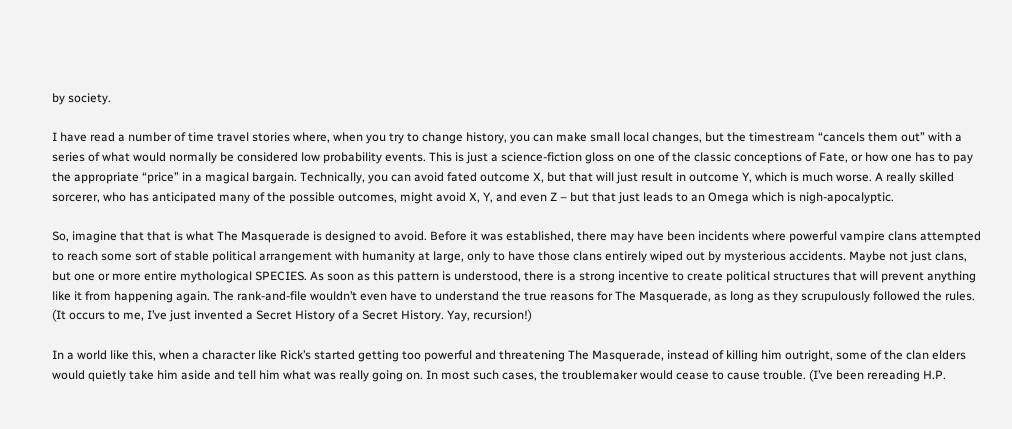by society.

I have read a number of time travel stories where, when you try to change history, you can make small local changes, but the timestream “cancels them out” with a series of what would normally be considered low probability events. This is just a science-fiction gloss on one of the classic conceptions of Fate, or how one has to pay the appropriate “price” in a magical bargain. Technically, you can avoid fated outcome X, but that will just result in outcome Y, which is much worse. A really skilled sorcerer, who has anticipated many of the possible outcomes, might avoid X, Y, and even Z – but that just leads to an Omega which is nigh-apocalyptic.

So, imagine that that is what The Masquerade is designed to avoid. Before it was established, there may have been incidents where powerful vampire clans attempted to reach some sort of stable political arrangement with humanity at large, only to have those clans entirely wiped out by mysterious accidents. Maybe not just clans, but one or more entire mythological SPECIES. As soon as this pattern is understood, there is a strong incentive to create political structures that will prevent anything like it from happening again. The rank-and-file wouldn’t even have to understand the true reasons for The Masquerade, as long as they scrupulously followed the rules. (It occurs to me, I’ve just invented a Secret History of a Secret History. Yay, recursion!)

In a world like this, when a character like Rick’s started getting too powerful and threatening The Masquerade, instead of killing him outright, some of the clan elders would quietly take him aside and tell him what was really going on. In most such cases, the troublemaker would cease to cause trouble. (I’ve been rereading H.P.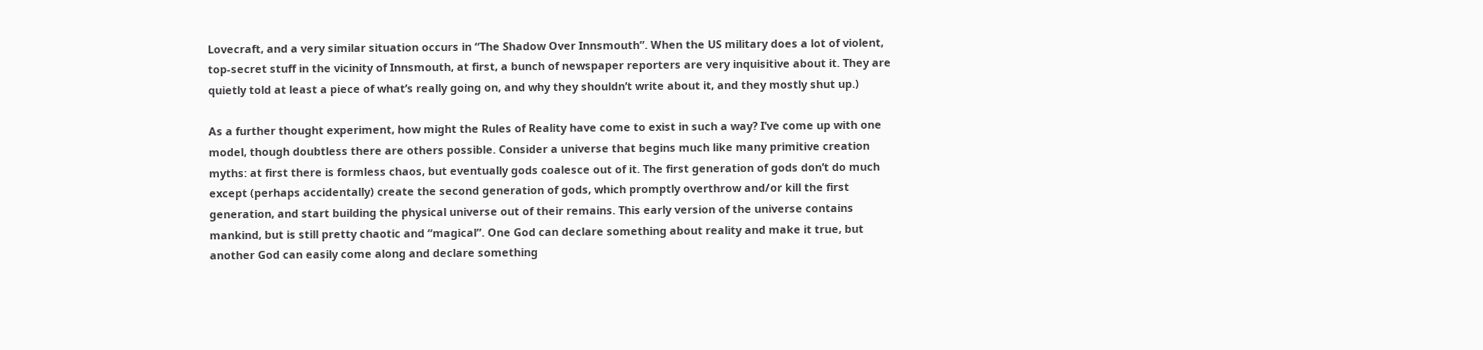Lovecraft, and a very similar situation occurs in “The Shadow Over Innsmouth”. When the US military does a lot of violent, top-secret stuff in the vicinity of Innsmouth, at first, a bunch of newspaper reporters are very inquisitive about it. They are quietly told at least a piece of what’s really going on, and why they shouldn’t write about it, and they mostly shut up.)

As a further thought experiment, how might the Rules of Reality have come to exist in such a way? I’ve come up with one model, though doubtless there are others possible. Consider a universe that begins much like many primitive creation myths: at first there is formless chaos, but eventually gods coalesce out of it. The first generation of gods don’t do much except (perhaps accidentally) create the second generation of gods, which promptly overthrow and/or kill the first generation, and start building the physical universe out of their remains. This early version of the universe contains mankind, but is still pretty chaotic and “magical”. One God can declare something about reality and make it true, but another God can easily come along and declare something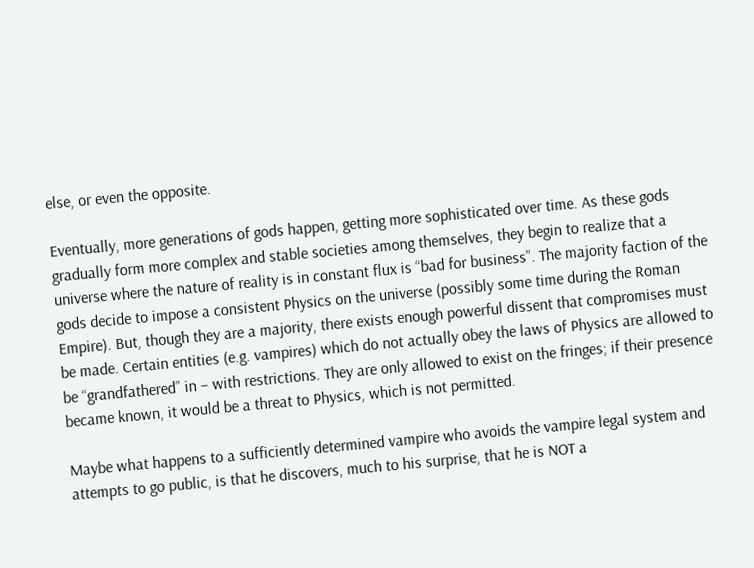else, or even the opposite.

Eventually, more generations of gods happen, getting more sophisticated over time. As these gods gradually form more complex and stable societies among themselves, they begin to realize that a universe where the nature of reality is in constant flux is “bad for business”. The majority faction of the gods decide to impose a consistent Physics on the universe (possibly some time during the Roman Empire). But, though they are a majority, there exists enough powerful dissent that compromises must be made. Certain entities (e.g. vampires) which do not actually obey the laws of Physics are allowed to be “grandfathered” in – with restrictions. They are only allowed to exist on the fringes; if their presence became known, it would be a threat to Physics, which is not permitted.

Maybe what happens to a sufficiently determined vampire who avoids the vampire legal system and attempts to go public, is that he discovers, much to his surprise, that he is NOT a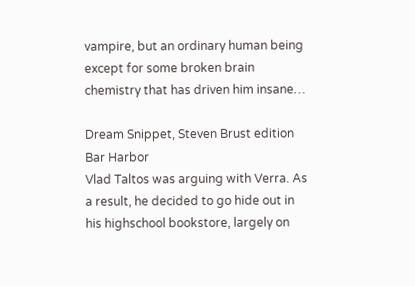vampire, but an ordinary human being except for some broken brain chemistry that has driven him insane…

Dream Snippet, Steven Brust edition
Bar Harbor
Vlad Taltos was arguing with Verra. As a result, he decided to go hide out in his highschool bookstore, largely on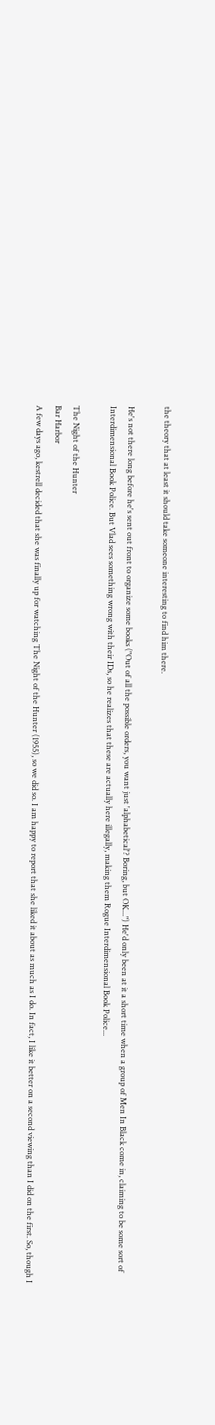the theory that at least it should take someone interesting to find him there.

He's not there long before he's sent out front to organize some books ("Out of all the possible orders, you want just 'alphabetical'? Boring, but OK...") He'd only been at it a short time when a group of Men In Black come in, claiming to be some sort of Interdimensional Book Police. But Vlad sees something wrong with their IDs, so he realizes that these are actually here illegally, making them Rogue Interdimensional Book Police...

The Night of the Hunter
Bar Harbor
A few days ago, kestrell decided that she was finally up for watching The Night of the Hunter (1955), so we did so. I am happy to report that she liked it about as much as I do. In fact, I like it better on a second viewing than I did on the first. So, though I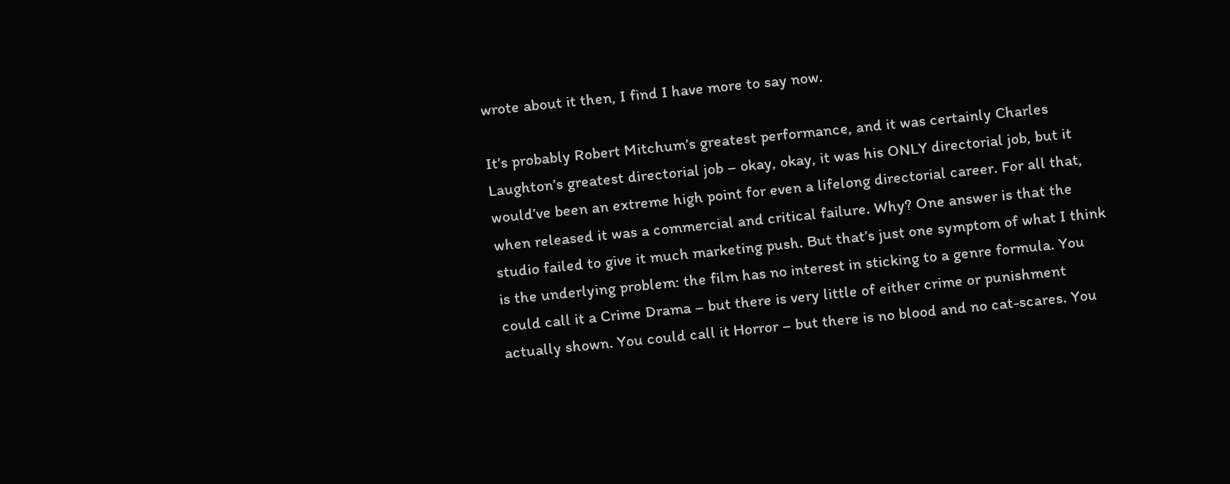wrote about it then, I find I have more to say now.

It’s probably Robert Mitchum’s greatest performance, and it was certainly Charles Laughton’s greatest directorial job – okay, okay, it was his ONLY directorial job, but it would’ve been an extreme high point for even a lifelong directorial career. For all that, when released it was a commercial and critical failure. Why? One answer is that the studio failed to give it much marketing push. But that’s just one symptom of what I think is the underlying problem: the film has no interest in sticking to a genre formula. You could call it a Crime Drama – but there is very little of either crime or punishment actually shown. You could call it Horror – but there is no blood and no cat-scares. You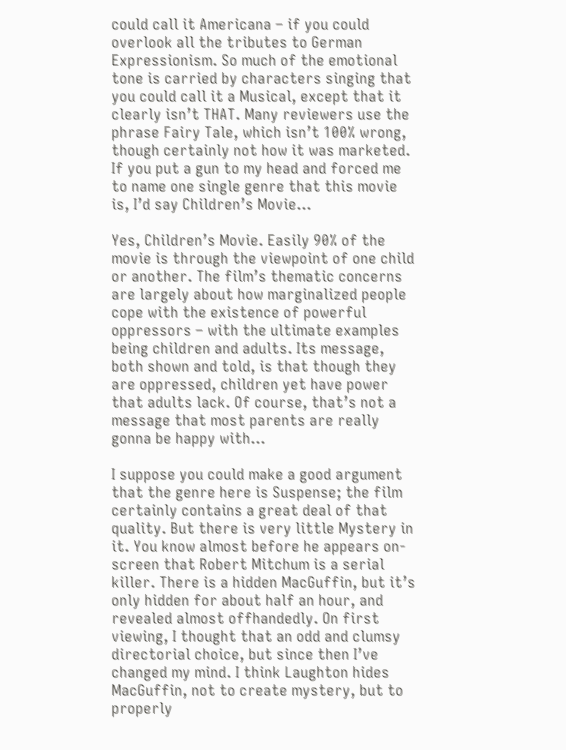could call it Americana – if you could overlook all the tributes to German Expressionism. So much of the emotional tone is carried by characters singing that you could call it a Musical, except that it clearly isn’t THAT. Many reviewers use the phrase Fairy Tale, which isn’t 100% wrong, though certainly not how it was marketed. If you put a gun to my head and forced me to name one single genre that this movie is, I’d say Children’s Movie…

Yes, Children’s Movie. Easily 90% of the movie is through the viewpoint of one child or another. The film’s thematic concerns are largely about how marginalized people cope with the existence of powerful oppressors – with the ultimate examples being children and adults. Its message, both shown and told, is that though they are oppressed, children yet have power that adults lack. Of course, that’s not a message that most parents are really gonna be happy with…

I suppose you could make a good argument that the genre here is Suspense; the film certainly contains a great deal of that quality. But there is very little Mystery in it. You know almost before he appears on-screen that Robert Mitchum is a serial killer. There is a hidden MacGuffin, but it’s only hidden for about half an hour, and revealed almost offhandedly. On first viewing, I thought that an odd and clumsy directorial choice, but since then I’ve changed my mind. I think Laughton hides MacGuffin, not to create mystery, but to properly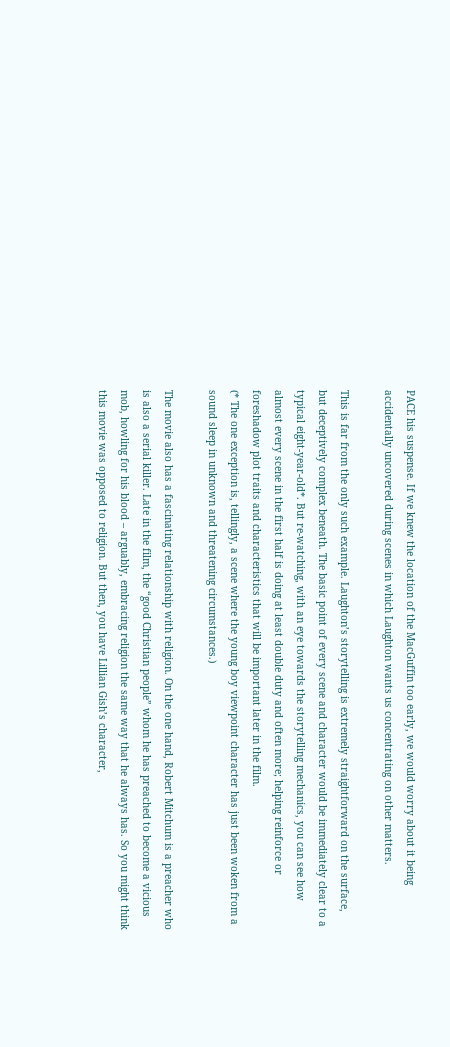PACE his suspense. If we knew the location of the MacGuffin too early, we would worry about it being accidentally uncovered during scenes in which Laughton wants us concentrating on other matters.

This is far from the only such example. Laughton’s storytelling is extremely straightforward on the surface, but deceptively complex beneath. The basic point of every scene and character would be immediately clear to a typical eight-year-old*. But re-watching, with an eye towards the storytelling mechanics, you can see how almost every scene in the first half is doing at least double duty and often more; helping reinforce or foreshadow plot traits and characteristics that will be important later in the film.
(* The one exception is, tellingly, a scene where the young boy viewpoint character has just been woken from a sound sleep in unknown and threatening circumstances.)

The movie also has a fascinating relationship with religion. On the one hand, Robert Mitchum is a preacher who is also a serial killer. Late in the film, the “good Christian people” whom he has preached to become a vicious mob, howling for his blood – arguably, embracing religion the same way that he always has. So you might think this movie was opposed to religion. But then, you have Lillian Gish’s character,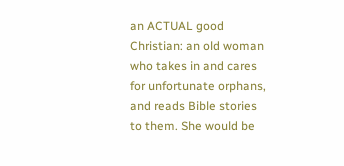an ACTUAL good Christian: an old woman who takes in and cares for unfortunate orphans, and reads Bible stories to them. She would be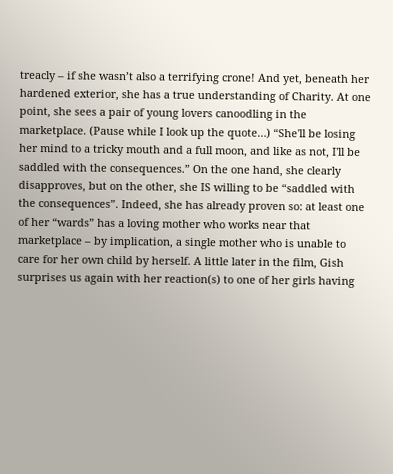treacly – if she wasn’t also a terrifying crone! And yet, beneath her hardened exterior, she has a true understanding of Charity. At one point, she sees a pair of young lovers canoodling in the marketplace. (Pause while I look up the quote…) “She'll be losing her mind to a tricky mouth and a full moon, and like as not, I'll be saddled with the consequences.” On the one hand, she clearly disapproves, but on the other, she IS willing to be “saddled with the consequences”. Indeed, she has already proven so: at least one of her “wards” has a loving mother who works near that marketplace – by implication, a single mother who is unable to care for her own child by herself. A little later in the film, Gish surprises us again with her reaction(s) to one of her girls having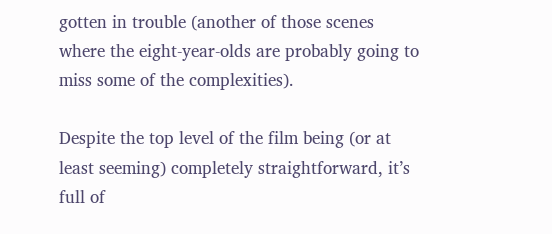gotten in trouble (another of those scenes where the eight-year-olds are probably going to miss some of the complexities).

Despite the top level of the film being (or at least seeming) completely straightforward, it’s full of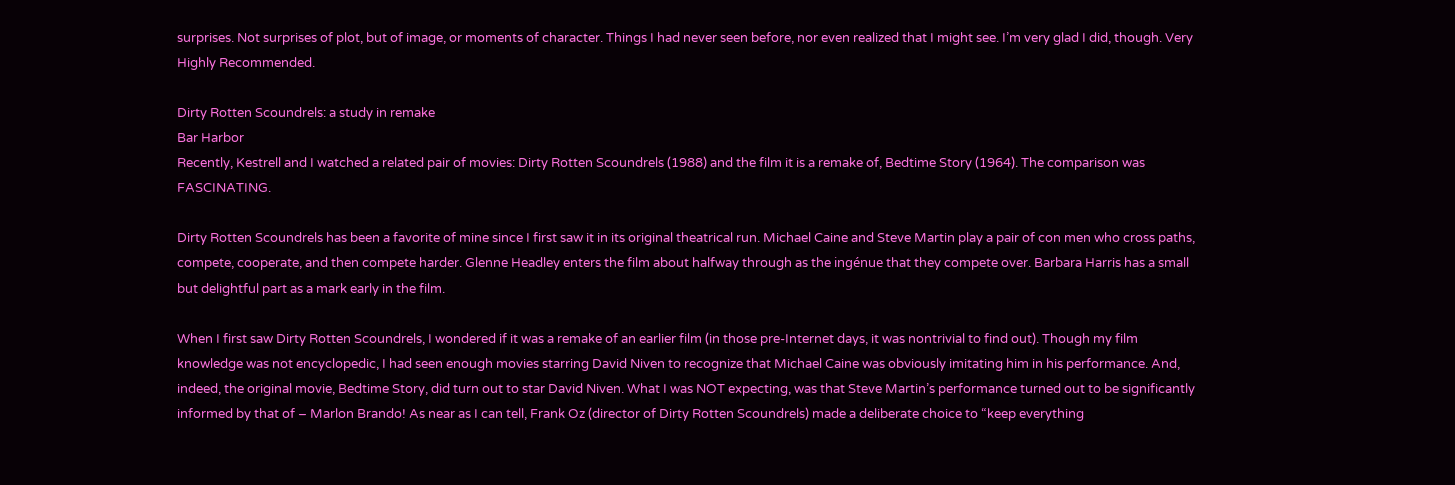surprises. Not surprises of plot, but of image, or moments of character. Things I had never seen before, nor even realized that I might see. I’m very glad I did, though. Very Highly Recommended.

Dirty Rotten Scoundrels: a study in remake
Bar Harbor
Recently, Kestrell and I watched a related pair of movies: Dirty Rotten Scoundrels (1988) and the film it is a remake of, Bedtime Story (1964). The comparison was FASCINATING.

Dirty Rotten Scoundrels has been a favorite of mine since I first saw it in its original theatrical run. Michael Caine and Steve Martin play a pair of con men who cross paths, compete, cooperate, and then compete harder. Glenne Headley enters the film about halfway through as the ingénue that they compete over. Barbara Harris has a small but delightful part as a mark early in the film.

When I first saw Dirty Rotten Scoundrels, I wondered if it was a remake of an earlier film (in those pre-Internet days, it was nontrivial to find out). Though my film knowledge was not encyclopedic, I had seen enough movies starring David Niven to recognize that Michael Caine was obviously imitating him in his performance. And, indeed, the original movie, Bedtime Story, did turn out to star David Niven. What I was NOT expecting, was that Steve Martin’s performance turned out to be significantly informed by that of – Marlon Brando! As near as I can tell, Frank Oz (director of Dirty Rotten Scoundrels) made a deliberate choice to “keep everything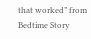that worked” from Bedtime Story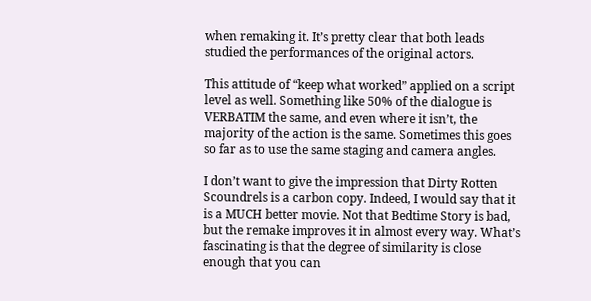when remaking it. It’s pretty clear that both leads studied the performances of the original actors.

This attitude of “keep what worked” applied on a script level as well. Something like 50% of the dialogue is VERBATIM the same, and even where it isn’t, the majority of the action is the same. Sometimes this goes so far as to use the same staging and camera angles.

I don’t want to give the impression that Dirty Rotten Scoundrels is a carbon copy. Indeed, I would say that it is a MUCH better movie. Not that Bedtime Story is bad, but the remake improves it in almost every way. What’s fascinating is that the degree of similarity is close enough that you can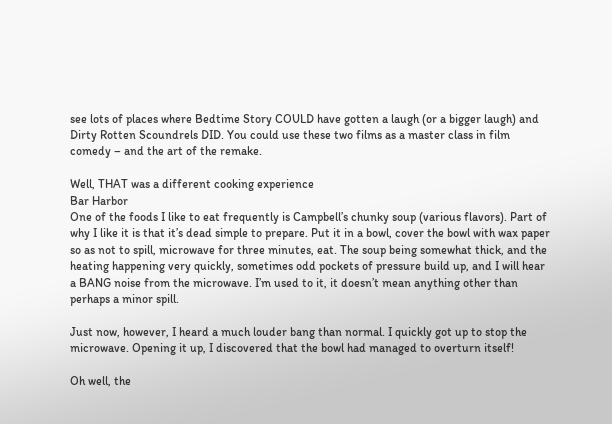see lots of places where Bedtime Story COULD have gotten a laugh (or a bigger laugh) and Dirty Rotten Scoundrels DID. You could use these two films as a master class in film comedy – and the art of the remake.

Well, THAT was a different cooking experience
Bar Harbor
One of the foods I like to eat frequently is Campbell’s chunky soup (various flavors). Part of why I like it is that it’s dead simple to prepare. Put it in a bowl, cover the bowl with wax paper so as not to spill, microwave for three minutes, eat. The soup being somewhat thick, and the heating happening very quickly, sometimes odd pockets of pressure build up, and I will hear a BANG noise from the microwave. I’m used to it, it doesn’t mean anything other than perhaps a minor spill.

Just now, however, I heard a much louder bang than normal. I quickly got up to stop the microwave. Opening it up, I discovered that the bowl had managed to overturn itself!

Oh well, the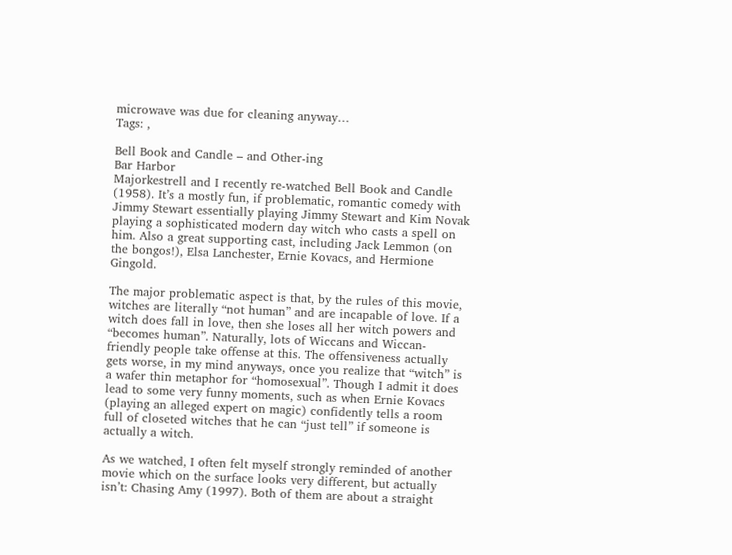microwave was due for cleaning anyway…
Tags: ,

Bell Book and Candle – and Other-ing
Bar Harbor
Majorkestrell and I recently re-watched Bell Book and Candle (1958). It’s a mostly fun, if problematic, romantic comedy with Jimmy Stewart essentially playing Jimmy Stewart and Kim Novak playing a sophisticated modern day witch who casts a spell on him. Also a great supporting cast, including Jack Lemmon (on the bongos!), Elsa Lanchester, Ernie Kovacs, and Hermione Gingold.

The major problematic aspect is that, by the rules of this movie, witches are literally “not human” and are incapable of love. If a witch does fall in love, then she loses all her witch powers and “becomes human”. Naturally, lots of Wiccans and Wiccan-friendly people take offense at this. The offensiveness actually gets worse, in my mind anyways, once you realize that “witch” is a wafer thin metaphor for “homosexual”. Though I admit it does lead to some very funny moments, such as when Ernie Kovacs (playing an alleged expert on magic) confidently tells a room full of closeted witches that he can “just tell” if someone is actually a witch.

As we watched, I often felt myself strongly reminded of another movie which on the surface looks very different, but actually isn’t: Chasing Amy (1997). Both of them are about a straight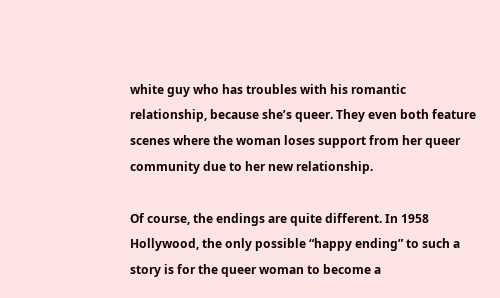white guy who has troubles with his romantic relationship, because she’s queer. They even both feature scenes where the woman loses support from her queer community due to her new relationship.

Of course, the endings are quite different. In 1958 Hollywood, the only possible “happy ending” to such a story is for the queer woman to become a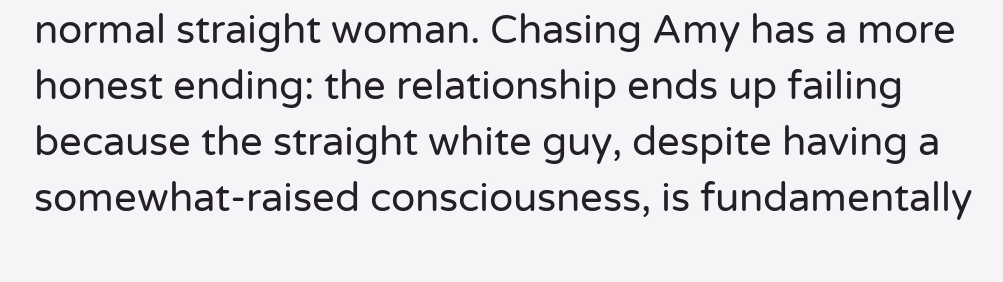normal straight woman. Chasing Amy has a more honest ending: the relationship ends up failing because the straight white guy, despite having a somewhat-raised consciousness, is fundamentally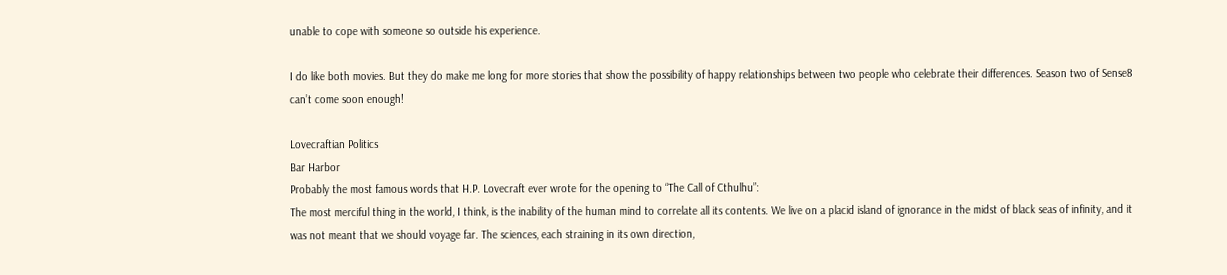unable to cope with someone so outside his experience.

I do like both movies. But they do make me long for more stories that show the possibility of happy relationships between two people who celebrate their differences. Season two of Sense8 can’t come soon enough!

Lovecraftian Politics
Bar Harbor
Probably the most famous words that H.P. Lovecraft ever wrote for the opening to “The Call of Cthulhu”:
The most merciful thing in the world, I think, is the inability of the human mind to correlate all its contents. We live on a placid island of ignorance in the midst of black seas of infinity, and it was not meant that we should voyage far. The sciences, each straining in its own direction,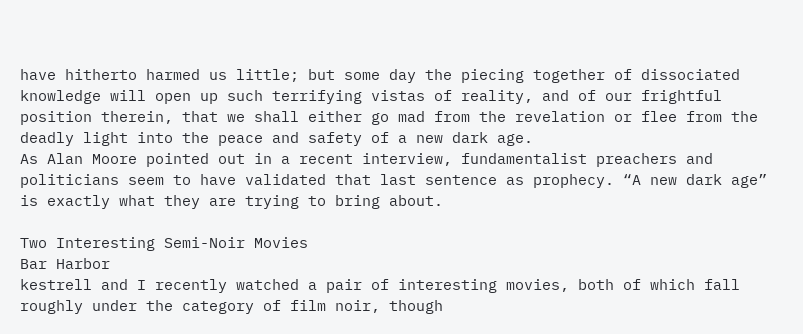have hitherto harmed us little; but some day the piecing together of dissociated knowledge will open up such terrifying vistas of reality, and of our frightful position therein, that we shall either go mad from the revelation or flee from the deadly light into the peace and safety of a new dark age.
As Alan Moore pointed out in a recent interview, fundamentalist preachers and politicians seem to have validated that last sentence as prophecy. “A new dark age” is exactly what they are trying to bring about.

Two Interesting Semi-Noir Movies
Bar Harbor
kestrell and I recently watched a pair of interesting movies, both of which fall roughly under the category of film noir, though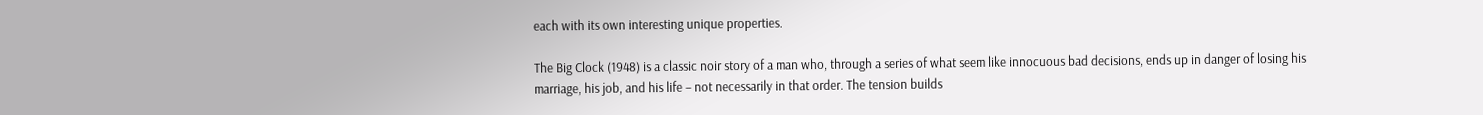each with its own interesting unique properties.

The Big Clock (1948) is a classic noir story of a man who, through a series of what seem like innocuous bad decisions, ends up in danger of losing his marriage, his job, and his life – not necessarily in that order. The tension builds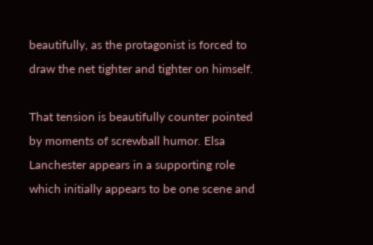beautifully, as the protagonist is forced to draw the net tighter and tighter on himself.

That tension is beautifully counter pointed by moments of screwball humor. Elsa Lanchester appears in a supporting role which initially appears to be one scene and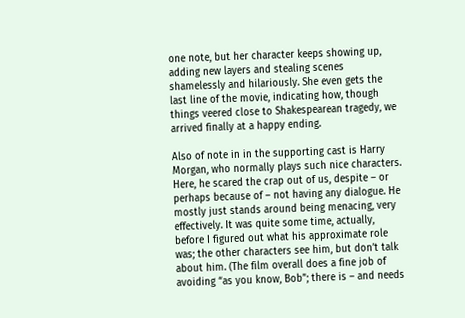one note, but her character keeps showing up, adding new layers and stealing scenes shamelessly and hilariously. She even gets the last line of the movie, indicating how, though things veered close to Shakespearean tragedy, we arrived finally at a happy ending.

Also of note in in the supporting cast is Harry Morgan, who normally plays such nice characters. Here, he scared the crap out of us, despite – or perhaps because of – not having any dialogue. He mostly just stands around being menacing, very effectively. It was quite some time, actually, before I figured out what his approximate role was; the other characters see him, but don’t talk about him. (The film overall does a fine job of avoiding “as you know, Bob”; there is – and needs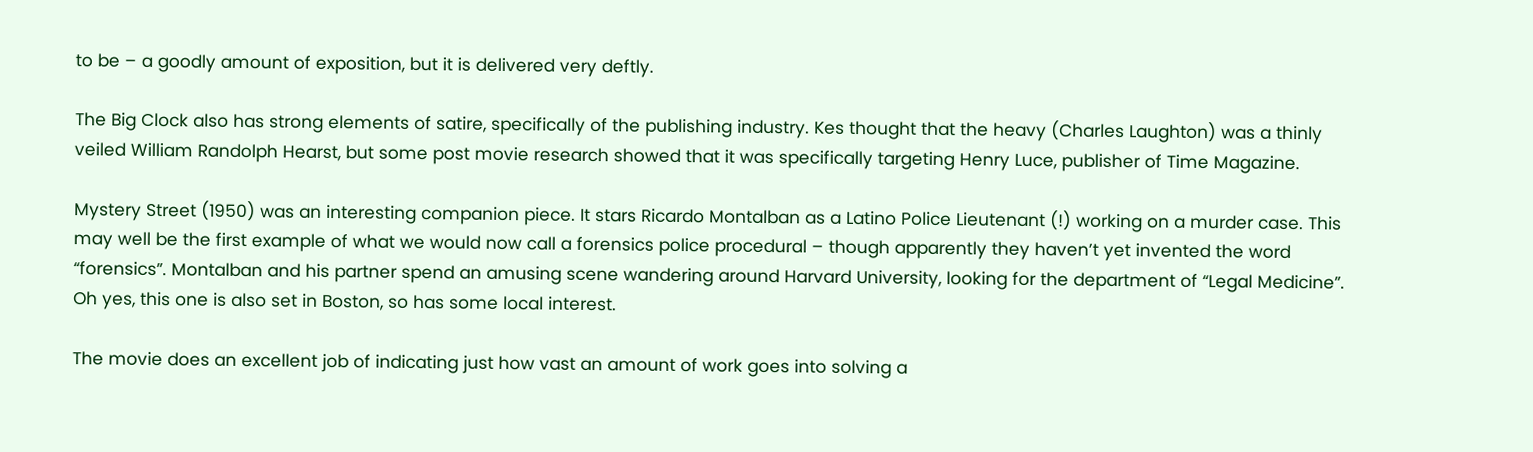to be – a goodly amount of exposition, but it is delivered very deftly.

The Big Clock also has strong elements of satire, specifically of the publishing industry. Kes thought that the heavy (Charles Laughton) was a thinly veiled William Randolph Hearst, but some post movie research showed that it was specifically targeting Henry Luce, publisher of Time Magazine.

Mystery Street (1950) was an interesting companion piece. It stars Ricardo Montalban as a Latino Police Lieutenant (!) working on a murder case. This may well be the first example of what we would now call a forensics police procedural – though apparently they haven’t yet invented the word “forensics”. Montalban and his partner spend an amusing scene wandering around Harvard University, looking for the department of “Legal Medicine”. Oh yes, this one is also set in Boston, so has some local interest.

The movie does an excellent job of indicating just how vast an amount of work goes into solving a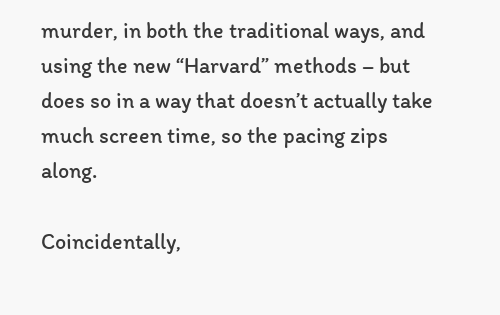murder, in both the traditional ways, and using the new “Harvard” methods – but does so in a way that doesn’t actually take much screen time, so the pacing zips along.

Coincidentally,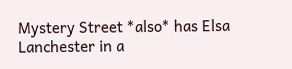Mystery Street *also* has Elsa Lanchester in a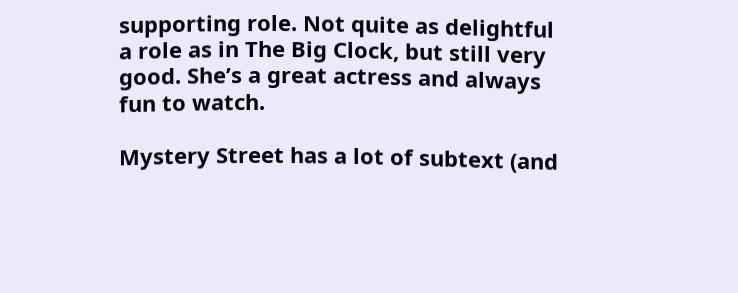supporting role. Not quite as delightful a role as in The Big Clock, but still very good. She’s a great actress and always fun to watch.

Mystery Street has a lot of subtext (and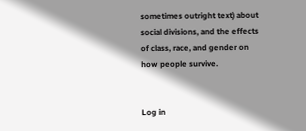sometimes outright text) about social divisions, and the effects of class, race, and gender on how people survive.


Log in